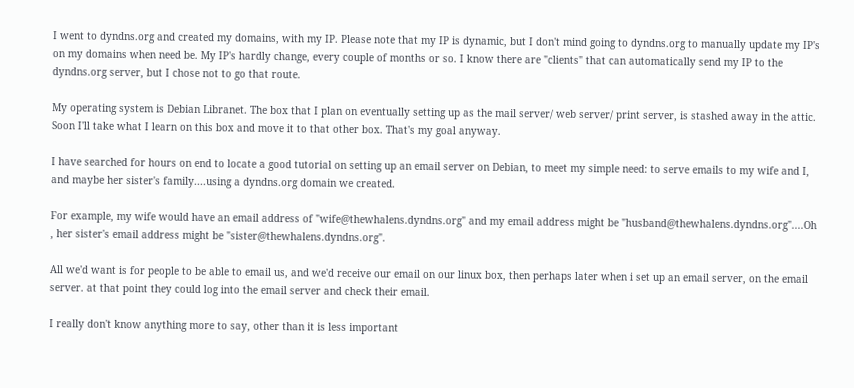I went to dyndns.org and created my domains, with my IP. Please note that my IP is dynamic, but I don't mind going to dyndns.org to manually update my IP's on my domains when need be. My IP's hardly change, every couple of months or so. I know there are "clients" that can automatically send my IP to the dyndns.org server, but I chose not to go that route.

My operating system is Debian Libranet. The box that I plan on eventually setting up as the mail server/ web server/ print server, is stashed away in the attic. Soon I'll take what I learn on this box and move it to that other box. That's my goal anyway.

I have searched for hours on end to locate a good tutorial on setting up an email server on Debian, to meet my simple need: to serve emails to my wife and I, and maybe her sister's family....using a dyndns.org domain we created.

For example, my wife would have an email address of "wife@thewhalens.dyndns.org" and my email address might be "husband@thewhalens.dyndns.org"....Oh , her sister's email address might be "sister@thewhalens.dyndns.org".

All we'd want is for people to be able to email us, and we'd receive our email on our linux box, then perhaps later when i set up an email server, on the email server. at that point they could log into the email server and check their email.

I really don't know anything more to say, other than it is less important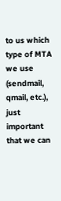to us which type of MTA we use (sendmail, qmail, etc.), just important that we can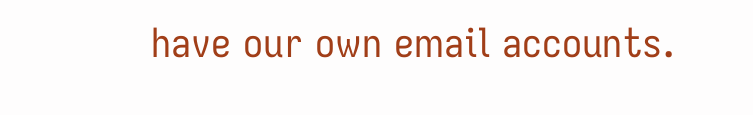have our own email accounts.